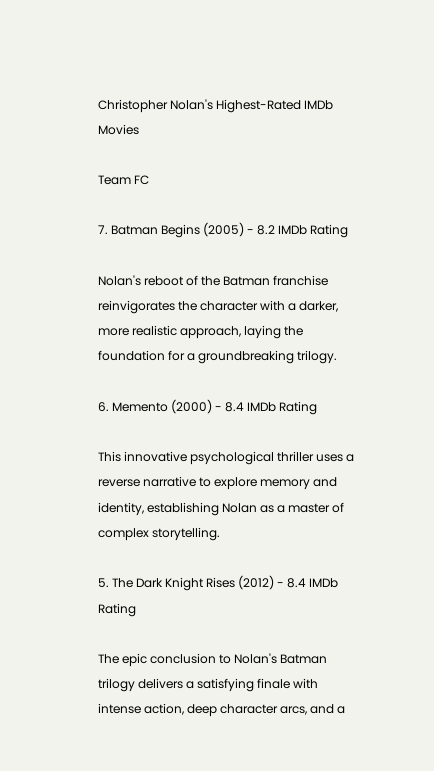Christopher Nolan's Highest-Rated IMDb Movies

Team FC

7. Batman Begins (2005) - 8.2 IMDb Rating

Nolan's reboot of the Batman franchise reinvigorates the character with a darker, more realistic approach, laying the foundation for a groundbreaking trilogy.

6. Memento (2000) - 8.4 IMDb Rating

This innovative psychological thriller uses a reverse narrative to explore memory and identity, establishing Nolan as a master of complex storytelling.

5. The Dark Knight Rises (2012) - 8.4 IMDb Rating

The epic conclusion to Nolan's Batman trilogy delivers a satisfying finale with intense action, deep character arcs, and a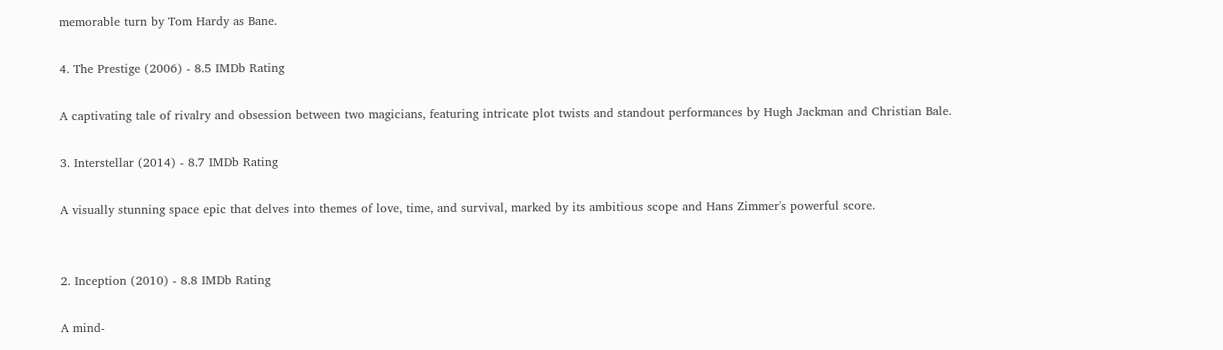memorable turn by Tom Hardy as Bane.

4. The Prestige (2006) - 8.5 IMDb Rating

A captivating tale of rivalry and obsession between two magicians, featuring intricate plot twists and standout performances by Hugh Jackman and Christian Bale.

3. Interstellar (2014) - 8.7 IMDb Rating

A visually stunning space epic that delves into themes of love, time, and survival, marked by its ambitious scope and Hans Zimmer's powerful score.


2. Inception (2010) - 8.8 IMDb Rating

A mind-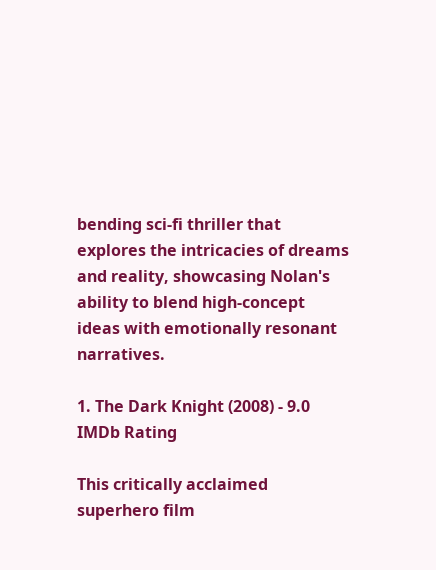bending sci-fi thriller that explores the intricacies of dreams and reality, showcasing Nolan's ability to blend high-concept ideas with emotionally resonant narratives.

1. The Dark Knight (2008) - 9.0 IMDb Rating

This critically acclaimed superhero film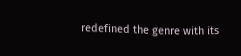redefined the genre with its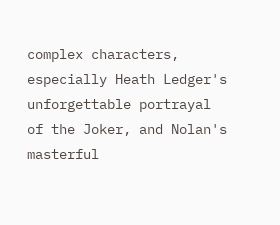complex characters, especially Heath Ledger's unforgettable portrayal of the Joker, and Nolan's masterful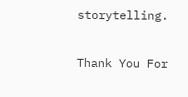storytelling.

Thank You For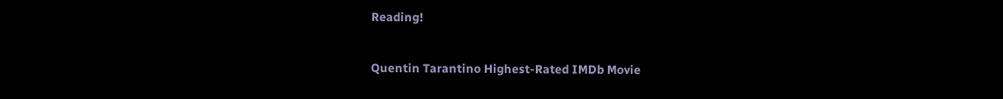Reading!

Quentin Tarantino Highest-Rated IMDb Movie